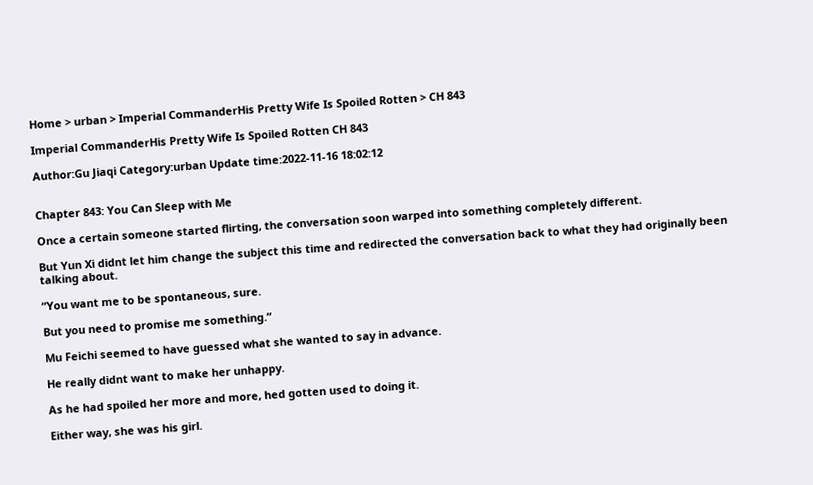Home > urban > Imperial CommanderHis Pretty Wife Is Spoiled Rotten > CH 843

Imperial CommanderHis Pretty Wife Is Spoiled Rotten CH 843

Author:Gu Jiaqi Category:urban Update time:2022-11-16 18:02:12


Chapter 843: You Can Sleep with Me

Once a certain someone started flirting, the conversation soon warped into something completely different.

But Yun Xi didnt let him change the subject this time and redirected the conversation back to what they had originally been talking about.

“You want me to be spontaneous, sure.

But you need to promise me something.”

Mu Feichi seemed to have guessed what she wanted to say in advance.

He really didnt want to make her unhappy.

As he had spoiled her more and more, hed gotten used to doing it.

Either way, she was his girl.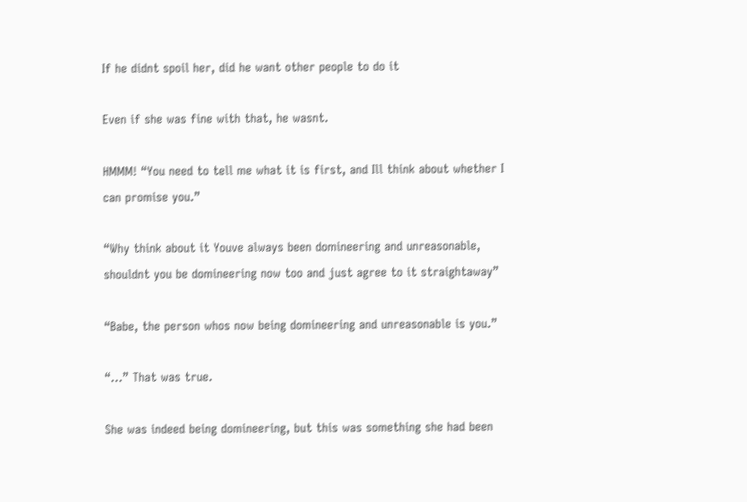If he didnt spoil her, did he want other people to do it

Even if she was fine with that, he wasnt.

HMMM! “You need to tell me what it is first, and Ill think about whether I can promise you.”

“Why think about it Youve always been domineering and unreasonable, shouldnt you be domineering now too and just agree to it straightaway”

“Babe, the person whos now being domineering and unreasonable is you.”

“…” That was true.

She was indeed being domineering, but this was something she had been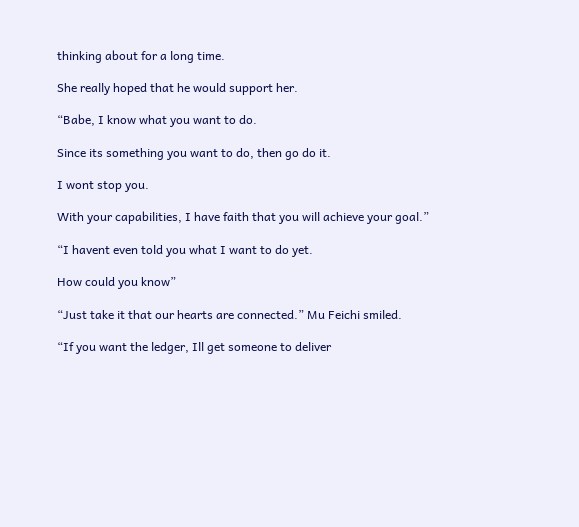thinking about for a long time.

She really hoped that he would support her.

“Babe, I know what you want to do.

Since its something you want to do, then go do it.

I wont stop you.

With your capabilities, I have faith that you will achieve your goal.”

“I havent even told you what I want to do yet.

How could you know”

“Just take it that our hearts are connected.” Mu Feichi smiled.

“If you want the ledger, Ill get someone to deliver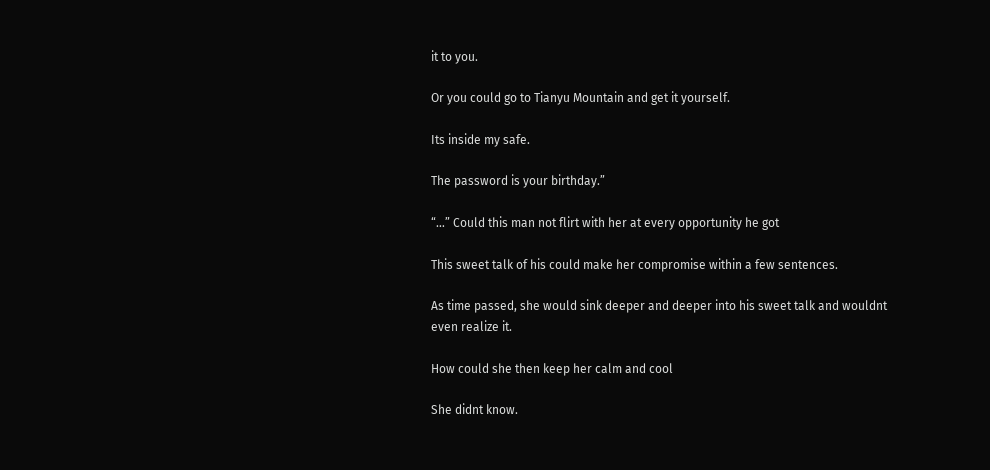it to you.

Or you could go to Tianyu Mountain and get it yourself.

Its inside my safe.

The password is your birthday.”

“…” Could this man not flirt with her at every opportunity he got

This sweet talk of his could make her compromise within a few sentences.

As time passed, she would sink deeper and deeper into his sweet talk and wouldnt even realize it.

How could she then keep her calm and cool

She didnt know.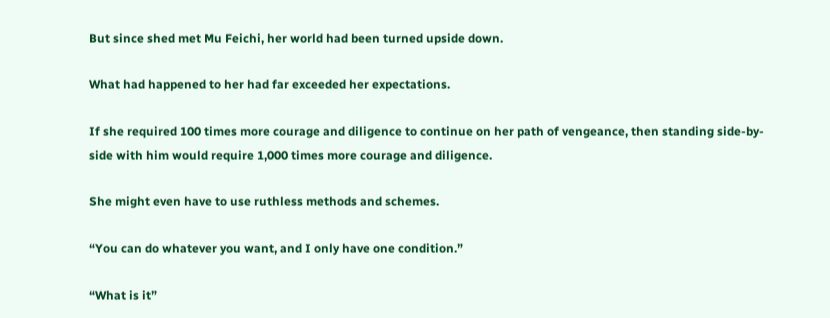But since shed met Mu Feichi, her world had been turned upside down.

What had happened to her had far exceeded her expectations.

If she required 100 times more courage and diligence to continue on her path of vengeance, then standing side-by-side with him would require 1,000 times more courage and diligence.

She might even have to use ruthless methods and schemes.

“You can do whatever you want, and I only have one condition.”

“What is it”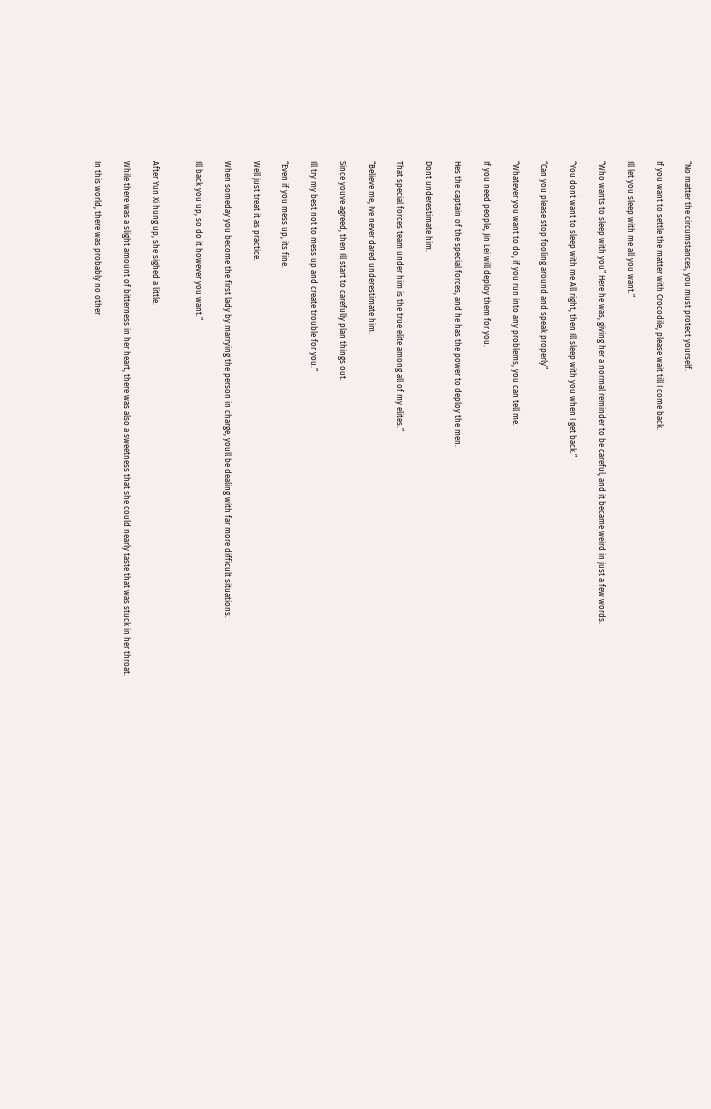“No matter the circumstances, you must protect yourself.

If you want to settle the matter with Crocodile, please wait till I come back.

Ill let you sleep with me all you want.”

“Who wants to sleep with you” Here he was, giving her a normal reminder to be careful, and it became weird in just a few words.

“You dont want to sleep with me All right, then Ill sleep with you when I get back.”

“Can you please stop fooling around and speak properly”

“Whatever you want to do, if you run into any problems, you can tell me.

If you need people, Jin Lei will deploy them for you.

Hes the captain of the special forces, and he has the power to deploy the men.

Dont underestimate him.

That special forces team under him is the true elite among all of my elites.”

“Believe me, Ive never dared underestimate him.

Since youve agreed, then Ill start to carefully plan things out.

Ill try my best not to mess up and create trouble for you.”

“Even if you mess up, its fine.

Well just treat it as practice.

When someday you become the first lady by marrying the person in charge, youll be dealing with far more difficult situations.

Ill back you up, so do it however you want.”


After Yun Xi hung up, she sighed a little.

While there was a slight amount of bitterness in her heart, there was also a sweetness that she could nearly taste that was stuck in her throat.

In this world, there was probably no other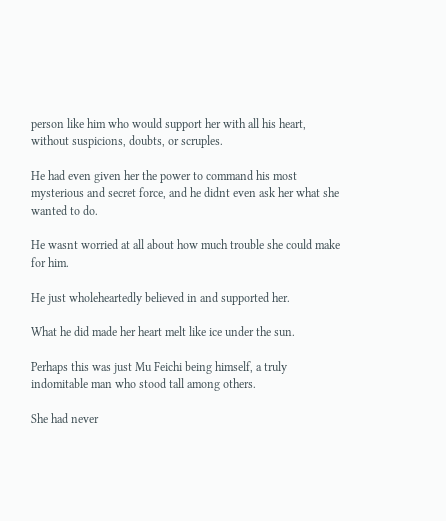person like him who would support her with all his heart, without suspicions, doubts, or scruples.

He had even given her the power to command his most mysterious and secret force, and he didnt even ask her what she wanted to do.

He wasnt worried at all about how much trouble she could make for him.

He just wholeheartedly believed in and supported her.

What he did made her heart melt like ice under the sun.

Perhaps this was just Mu Feichi being himself, a truly indomitable man who stood tall among others.

She had never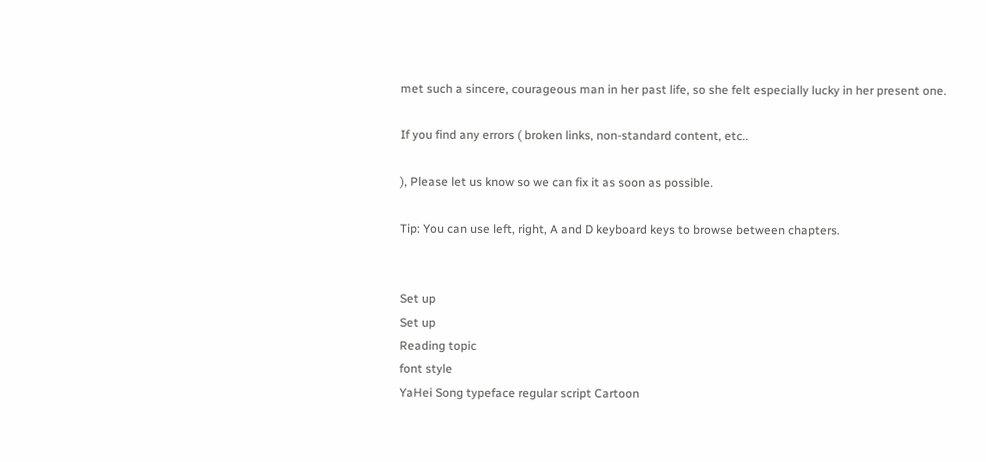met such a sincere, courageous man in her past life, so she felt especially lucky in her present one.

If you find any errors ( broken links, non-standard content, etc..

), Please let us know so we can fix it as soon as possible.

Tip: You can use left, right, A and D keyboard keys to browse between chapters.


Set up
Set up
Reading topic
font style
YaHei Song typeface regular script Cartoon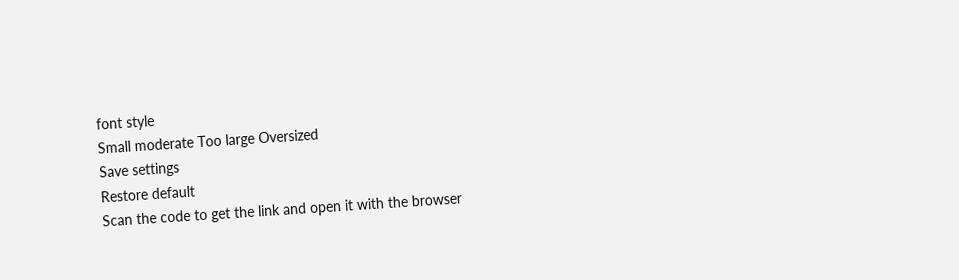font style
Small moderate Too large Oversized
Save settings
Restore default
Scan the code to get the link and open it with the browser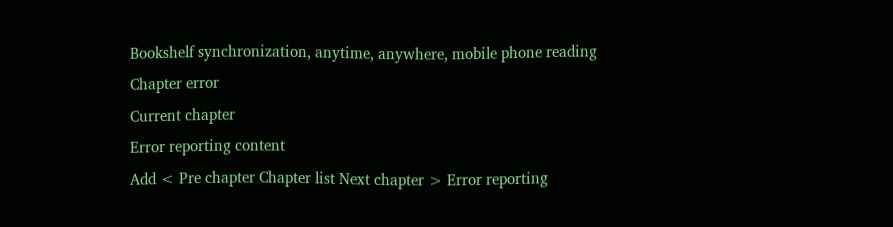Bookshelf synchronization, anytime, anywhere, mobile phone reading
Chapter error
Current chapter
Error reporting content
Add < Pre chapter Chapter list Next chapter > Error reporting